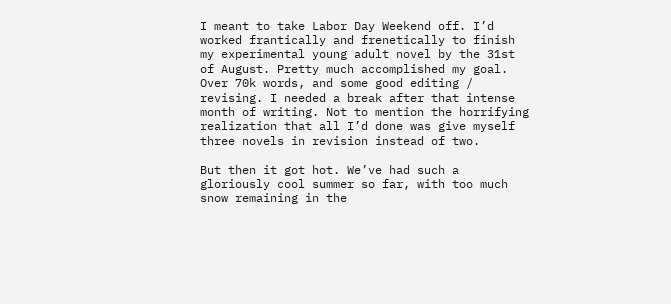I meant to take Labor Day Weekend off. I’d worked frantically and frenetically to finish my experimental young adult novel by the 31st of August. Pretty much accomplished my goal. Over 70k words, and some good editing / revising. I needed a break after that intense month of writing. Not to mention the horrifying realization that all I’d done was give myself three novels in revision instead of two.

But then it got hot. We’ve had such a gloriously cool summer so far, with too much snow remaining in the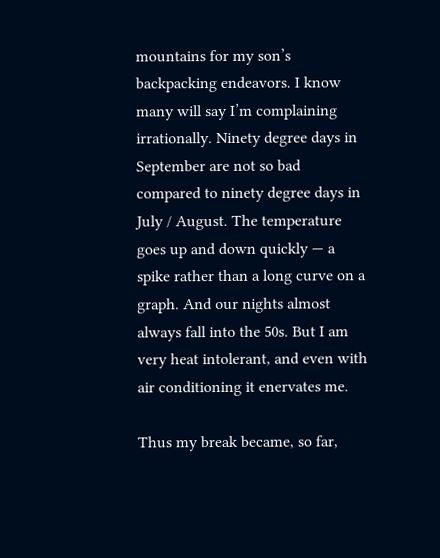mountains for my son’s backpacking endeavors. I know many will say I’m complaining irrationally. Ninety degree days in September are not so bad compared to ninety degree days in July / August. The temperature goes up and down quickly — a spike rather than a long curve on a graph. And our nights almost always fall into the 50s. But I am very heat intolerant, and even with air conditioning it enervates me.

Thus my break became, so far,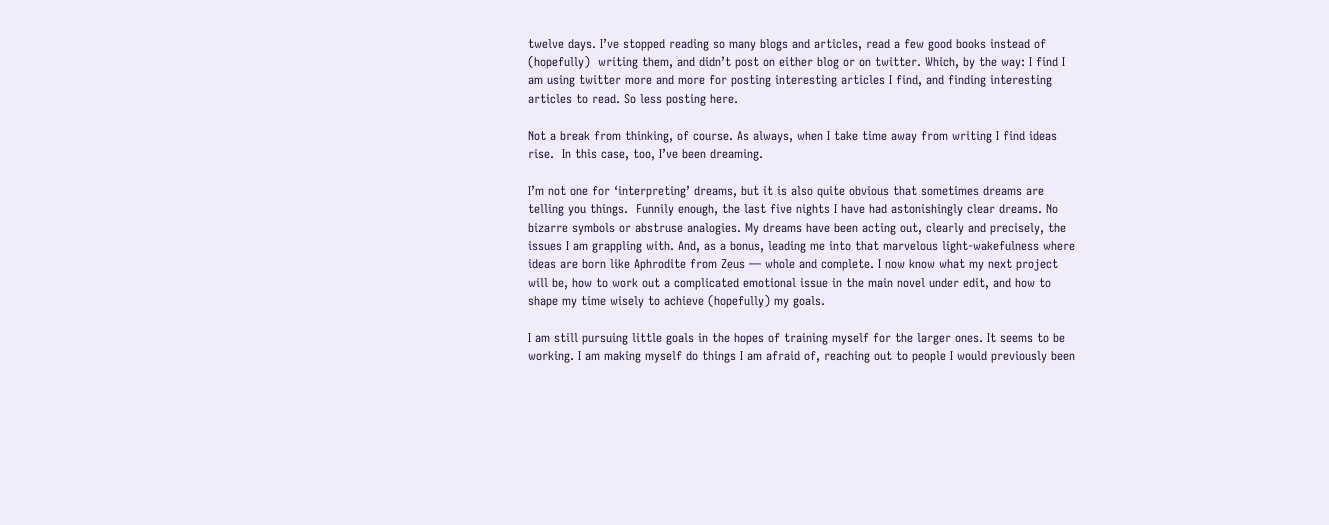twelve days. I’ve stopped reading so many blogs and articles, read a few good books instead of (hopefully)  writing them, and didn’t post on either blog or on twitter. Which, by the way: I find I am using twitter more and more for posting interesting articles I find, and finding interesting articles to read. So less posting here.

Not a break from thinking, of course. As always, when I take time away from writing I find ideas rise.  In this case, too, I’ve been dreaming.

I’m not one for ‘interpreting’ dreams, but it is also quite obvious that sometimes dreams are telling you things.  Funnily enough, the last five nights I have had astonishingly clear dreams. No bizarre symbols or abstruse analogies. My dreams have been acting out, clearly and precisely, the issues I am grappling with. And, as a bonus, leading me into that marvelous light-wakefulness where ideas are born like Aphrodite from Zeus — whole and complete. I now know what my next project will be, how to work out a complicated emotional issue in the main novel under edit, and how to shape my time wisely to achieve (hopefully) my goals.

I am still pursuing little goals in the hopes of training myself for the larger ones. It seems to be working. I am making myself do things I am afraid of, reaching out to people I would previously been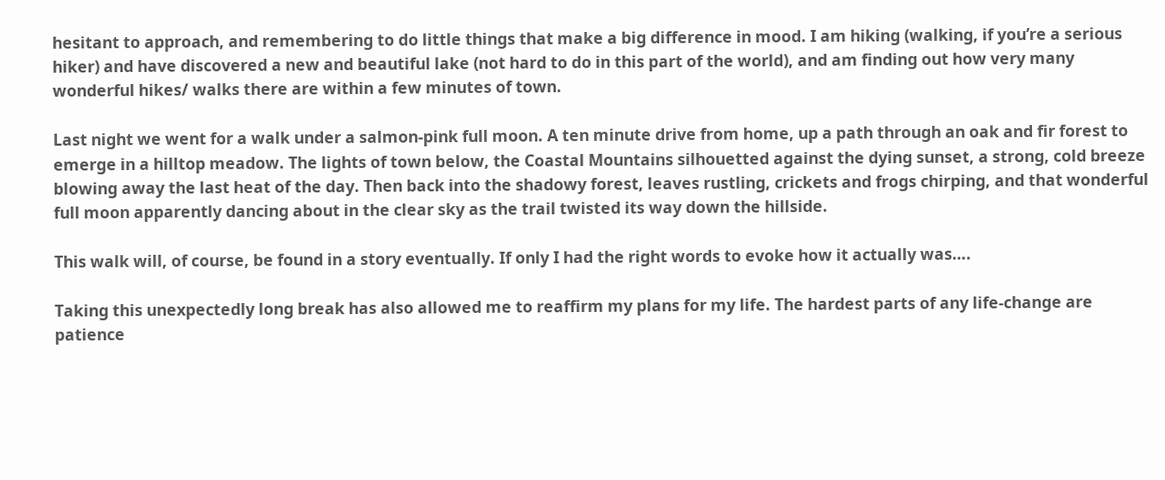hesitant to approach, and remembering to do little things that make a big difference in mood. I am hiking (walking, if you’re a serious hiker) and have discovered a new and beautiful lake (not hard to do in this part of the world), and am finding out how very many wonderful hikes/ walks there are within a few minutes of town.

Last night we went for a walk under a salmon-pink full moon. A ten minute drive from home, up a path through an oak and fir forest to emerge in a hilltop meadow. The lights of town below, the Coastal Mountains silhouetted against the dying sunset, a strong, cold breeze blowing away the last heat of the day. Then back into the shadowy forest, leaves rustling, crickets and frogs chirping, and that wonderful full moon apparently dancing about in the clear sky as the trail twisted its way down the hillside.

This walk will, of course, be found in a story eventually. If only I had the right words to evoke how it actually was….

Taking this unexpectedly long break has also allowed me to reaffirm my plans for my life. The hardest parts of any life-change are patience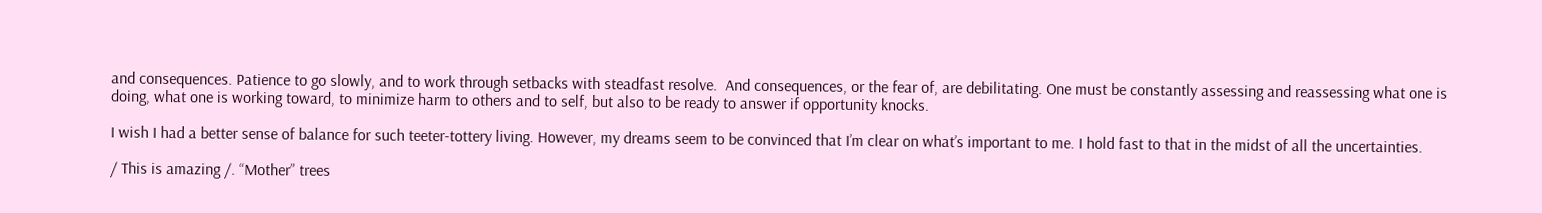and consequences. Patience to go slowly, and to work through setbacks with steadfast resolve.  And consequences, or the fear of, are debilitating. One must be constantly assessing and reassessing what one is doing, what one is working toward, to minimize harm to others and to self, but also to be ready to answer if opportunity knocks.

I wish I had a better sense of balance for such teeter-tottery living. However, my dreams seem to be convinced that I’m clear on what’s important to me. I hold fast to that in the midst of all the uncertainties.

/ This is amazing /. “Mother” trees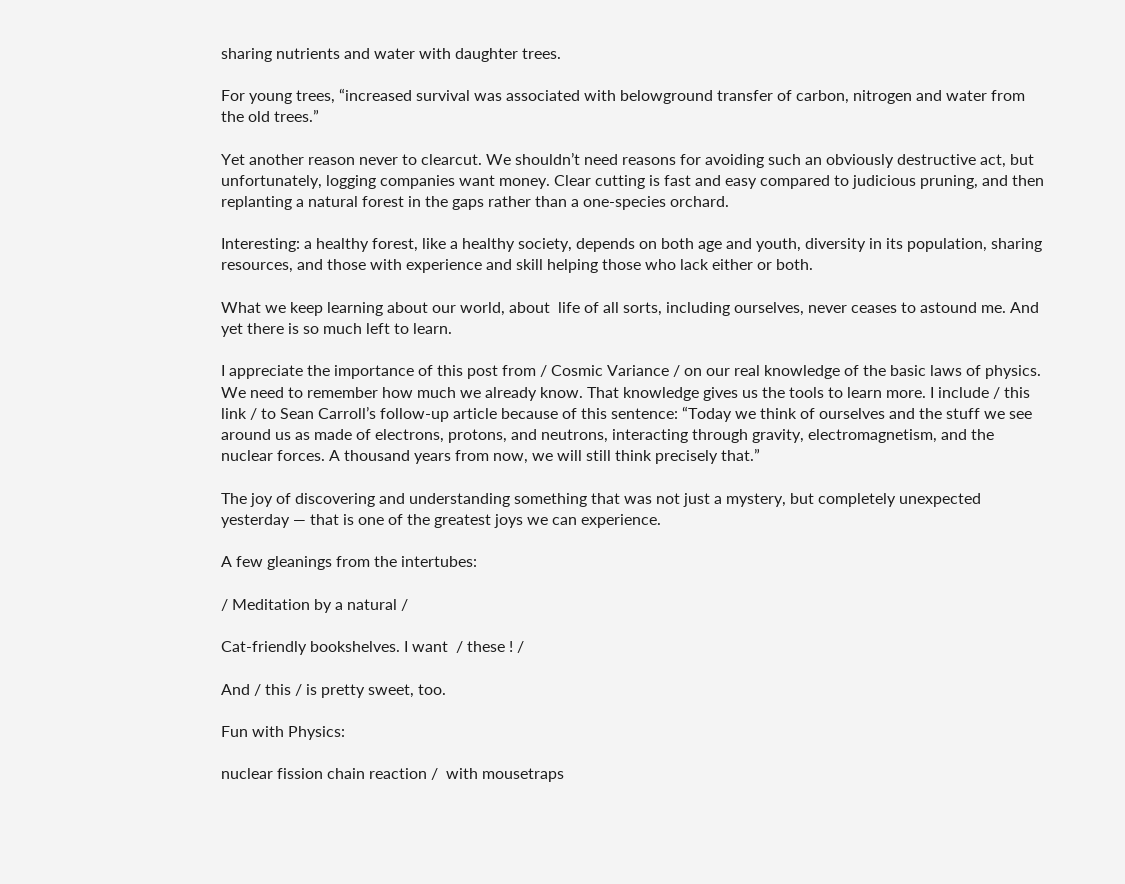sharing nutrients and water with daughter trees.

For young trees, “increased survival was associated with belowground transfer of carbon, nitrogen and water from the old trees.”

Yet another reason never to clearcut. We shouldn’t need reasons for avoiding such an obviously destructive act, but unfortunately, logging companies want money. Clear cutting is fast and easy compared to judicious pruning, and then replanting a natural forest in the gaps rather than a one-species orchard.

Interesting: a healthy forest, like a healthy society, depends on both age and youth, diversity in its population, sharing resources, and those with experience and skill helping those who lack either or both.

What we keep learning about our world, about  life of all sorts, including ourselves, never ceases to astound me. And yet there is so much left to learn.

I appreciate the importance of this post from / Cosmic Variance / on our real knowledge of the basic laws of physics. We need to remember how much we already know. That knowledge gives us the tools to learn more. I include / this link / to Sean Carroll’s follow-up article because of this sentence: “Today we think of ourselves and the stuff we see around us as made of electrons, protons, and neutrons, interacting through gravity, electromagnetism, and the nuclear forces. A thousand years from now, we will still think precisely that.”

The joy of discovering and understanding something that was not just a mystery, but completely unexpected yesterday — that is one of the greatest joys we can experience.

A few gleanings from the intertubes:

/ Meditation by a natural /

Cat-friendly bookshelves. I want  / these ! /

And / this / is pretty sweet, too.

Fun with Physics:

nuclear fission chain reaction /  with mousetraps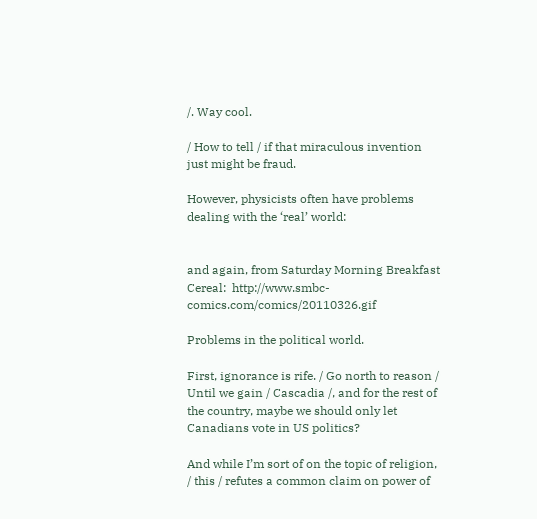/. Way cool.

/ How to tell / if that miraculous invention just might be fraud.

However, physicists often have problems dealing with the ‘real’ world:


and again, from Saturday Morning Breakfast Cereal:  http://www.smbc-comics.com/comics/20110326.gif

Problems in the political world.

First, ignorance is rife. / Go north to reason / Until we gain / Cascadia /, and for the rest of the country, maybe we should only let Canadians vote in US politics?

And while I’m sort of on the topic of religion,  / this / refutes a common claim on power of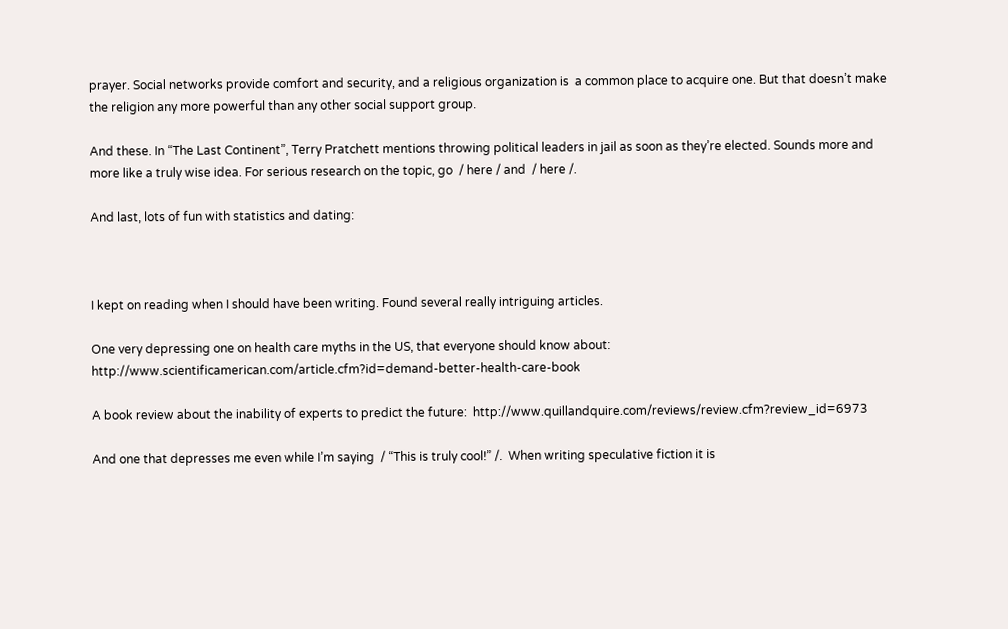prayer. Social networks provide comfort and security, and a religious organization is  a common place to acquire one. But that doesn’t make the religion any more powerful than any other social support group.

And these. In “The Last Continent”, Terry Pratchett mentions throwing political leaders in jail as soon as they’re elected. Sounds more and more like a truly wise idea. For serious research on the topic, go  / here / and  / here /.

And last, lots of fun with statistics and dating:



I kept on reading when I should have been writing. Found several really intriguing articles.

One very depressing one on health care myths in the US, that everyone should know about: http://www.scientificamerican.com/article.cfm?id=demand-better-health-care-book

A book review about the inability of experts to predict the future:  http://www.quillandquire.com/reviews/review.cfm?review_id=6973

And one that depresses me even while I’m saying  / “This is truly cool!” /.  When writing speculative fiction it is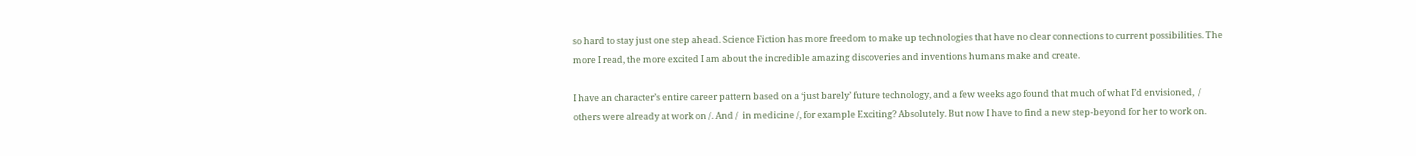so hard to stay just one step ahead. Science Fiction has more freedom to make up technologies that have no clear connections to current possibilities. The more I read, the more excited I am about the incredible amazing discoveries and inventions humans make and create.

I have an character’s entire career pattern based on a ‘just barely’ future technology, and a few weeks ago found that much of what I’d envisioned,  / others were already at work on /. And /  in medicine /, for example Exciting? Absolutely. But now I have to find a new step-beyond for her to work on.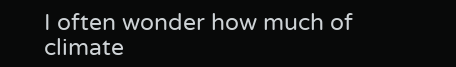I often wonder how much of climate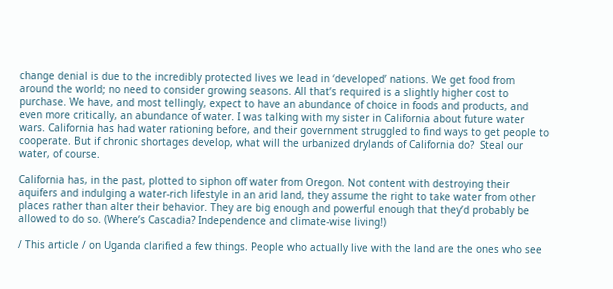change denial is due to the incredibly protected lives we lead in ‘developed’ nations. We get food from around the world; no need to consider growing seasons. All that’s required is a slightly higher cost to purchase. We have, and most tellingly, expect to have an abundance of choice in foods and products, and even more critically, an abundance of water. I was talking with my sister in California about future water wars. California has had water rationing before, and their government struggled to find ways to get people to cooperate. But if chronic shortages develop, what will the urbanized drylands of California do?  Steal our water, of course.

California has, in the past, plotted to siphon off water from Oregon. Not content with destroying their aquifers and indulging a water-rich lifestyle in an arid land, they assume the right to take water from other places rather than alter their behavior. They are big enough and powerful enough that they’d probably be allowed to do so. (Where’s Cascadia? Independence and climate-wise living!)

/ This article / on Uganda clarified a few things. People who actually live with the land are the ones who see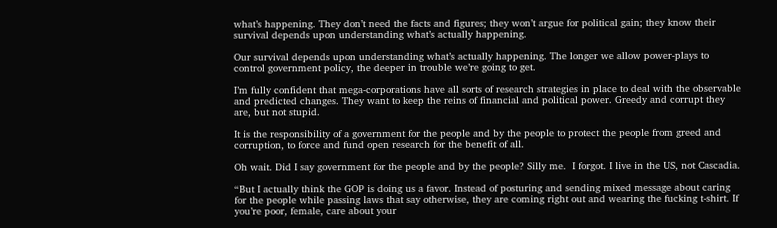what’s happening. They don’t need the facts and figures; they won’t argue for political gain; they know their survival depends upon understanding what’s actually happening.

Our survival depends upon understanding what’s actually happening. The longer we allow power-plays to control government policy, the deeper in trouble we’re going to get.

I’m fully confident that mega-corporations have all sorts of research strategies in place to deal with the observable and predicted changes. They want to keep the reins of financial and political power. Greedy and corrupt they are, but not stupid.

It is the responsibility of a government for the people and by the people to protect the people from greed and corruption, to force and fund open research for the benefit of all.

Oh wait. Did I say government for the people and by the people? Silly me.  I forgot. I live in the US, not Cascadia.

“But I actually think the GOP is doing us a favor. Instead of posturing and sending mixed message about caring for the people while passing laws that say otherwise, they are coming right out and wearing the fucking t-shirt. If you’re poor, female, care about your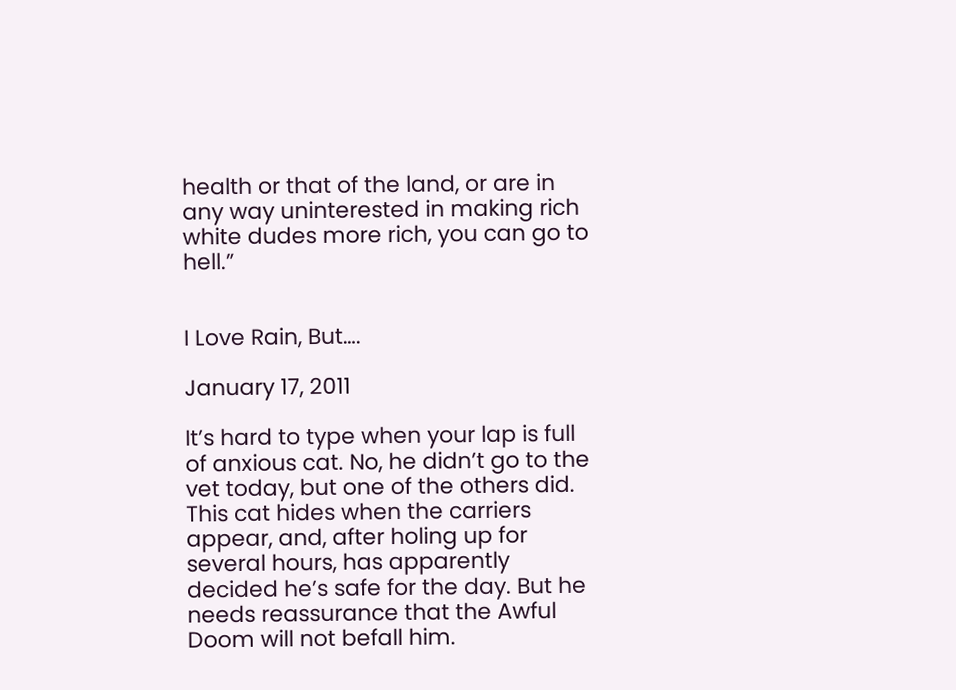health or that of the land, or are in any way uninterested in making rich white dudes more rich, you can go to hell.”


I Love Rain, But….

January 17, 2011

It’s hard to type when your lap is full of anxious cat. No, he didn’t go to the vet today, but one of the others did. This cat hides when the carriers appear, and, after holing up for several hours, has apparently decided he’s safe for the day. But he needs reassurance that the Awful Doom will not befall him.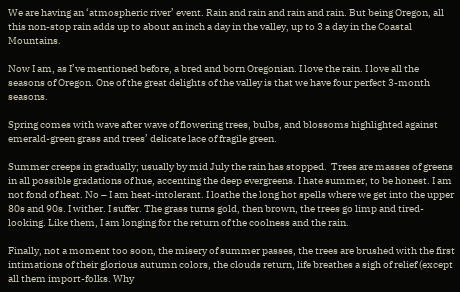We are having an ‘atmospheric river’ event. Rain and rain and rain and rain. But being Oregon, all this non-stop rain adds up to about an inch a day in the valley, up to 3 a day in the Coastal Mountains.

Now I am, as I’ve mentioned before, a bred and born Oregonian. I love the rain. I love all the seasons of Oregon. One of the great delights of the valley is that we have four perfect 3-month seasons.

Spring comes with wave after wave of flowering trees, bulbs, and blossoms highlighted against emerald-green grass and trees’ delicate lace of fragile green.

Summer creeps in gradually; usually by mid July the rain has stopped.  Trees are masses of greens in all possible gradations of hue, accenting the deep evergreens. I hate summer, to be honest. I am not fond of heat. No – I am heat-intolerant. I loathe the long hot spells where we get into the upper 80s and 90s. I wither. I suffer. The grass turns gold, then brown, the trees go limp and tired-looking. Like them, I am longing for the return of the coolness and the rain.

Finally, not a moment too soon, the misery of summer passes, the trees are brushed with the first intimations of their glorious autumn colors, the clouds return, life breathes a sigh of relief (except all them import-folks. Why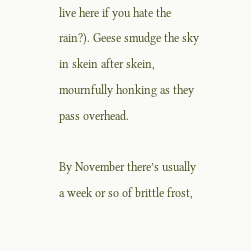live here if you hate the rain?). Geese smudge the sky in skein after skein, mournfully honking as they pass overhead.

By November there’s usually a week or so of brittle frost,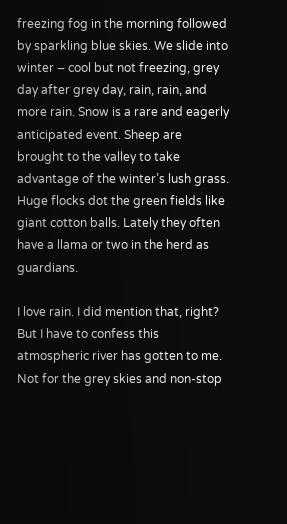freezing fog in the morning followed by sparkling blue skies. We slide into winter – cool but not freezing, grey day after grey day, rain, rain, and more rain. Snow is a rare and eagerly anticipated event. Sheep are brought to the valley to take advantage of the winter’s lush grass. Huge flocks dot the green fields like giant cotton balls. Lately they often have a llama or two in the herd as guardians.

I love rain. I did mention that, right? But I have to confess this atmospheric river has gotten to me. Not for the grey skies and non-stop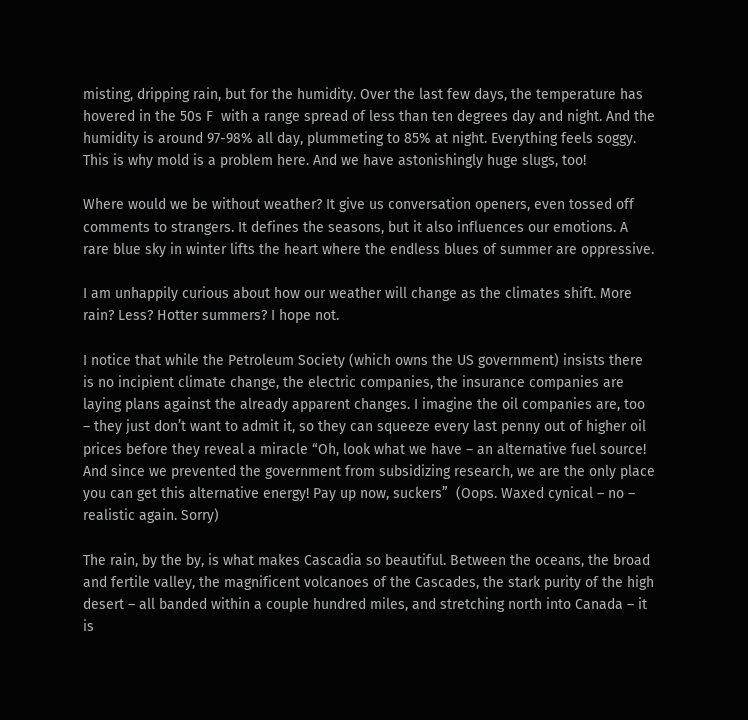misting, dripping rain, but for the humidity. Over the last few days, the temperature has hovered in the 50s F  with a range spread of less than ten degrees day and night. And the humidity is around 97-98% all day, plummeting to 85% at night. Everything feels soggy. This is why mold is a problem here. And we have astonishingly huge slugs, too!

Where would we be without weather? It give us conversation openers, even tossed off comments to strangers. It defines the seasons, but it also influences our emotions. A rare blue sky in winter lifts the heart where the endless blues of summer are oppressive.

I am unhappily curious about how our weather will change as the climates shift. More rain? Less? Hotter summers? I hope not.

I notice that while the Petroleum Society (which owns the US government) insists there is no incipient climate change, the electric companies, the insurance companies are laying plans against the already apparent changes. I imagine the oil companies are, too – they just don’t want to admit it, so they can squeeze every last penny out of higher oil prices before they reveal a miracle “Oh, look what we have – an alternative fuel source! And since we prevented the government from subsidizing research, we are the only place you can get this alternative energy! Pay up now, suckers”  (Oops. Waxed cynical – no – realistic again. Sorry)

The rain, by the by, is what makes Cascadia so beautiful. Between the oceans, the broad and fertile valley, the magnificent volcanoes of the Cascades, the stark purity of the high desert – all banded within a couple hundred miles, and stretching north into Canada – it is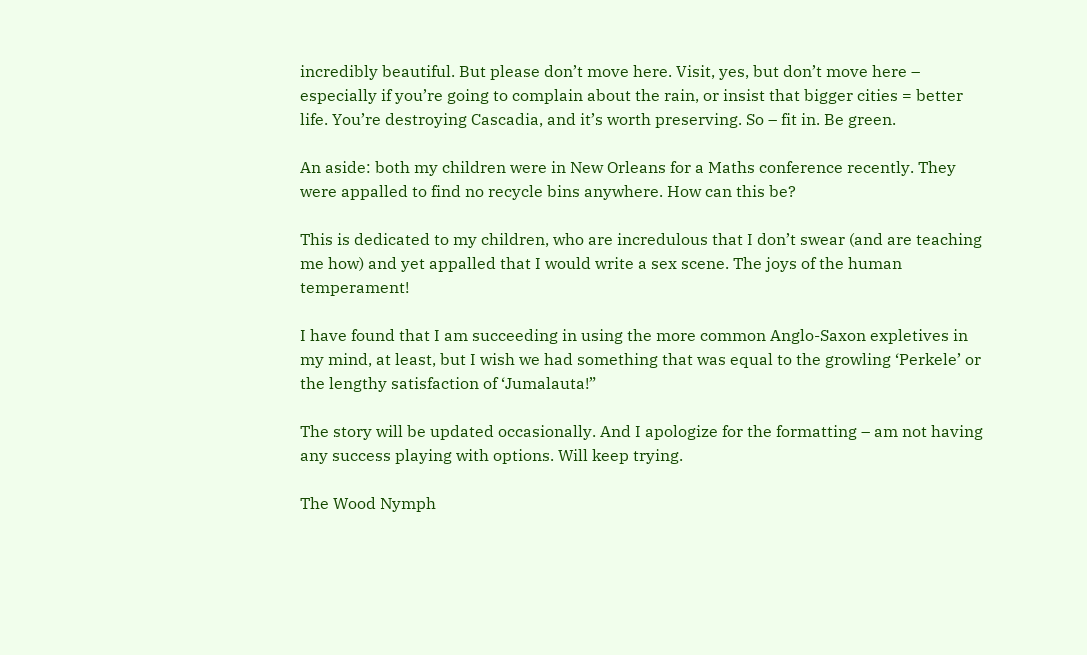incredibly beautiful. But please don’t move here. Visit, yes, but don’t move here – especially if you’re going to complain about the rain, or insist that bigger cities = better life. You’re destroying Cascadia, and it’s worth preserving. So – fit in. Be green.

An aside: both my children were in New Orleans for a Maths conference recently. They were appalled to find no recycle bins anywhere. How can this be?

This is dedicated to my children, who are incredulous that I don’t swear (and are teaching me how) and yet appalled that I would write a sex scene. The joys of the human temperament!

I have found that I am succeeding in using the more common Anglo-Saxon expletives in my mind, at least, but I wish we had something that was equal to the growling ‘Perkele’ or the lengthy satisfaction of ‘Jumalauta!”

The story will be updated occasionally. And I apologize for the formatting – am not having any success playing with options. Will keep trying.

The Wood Nymph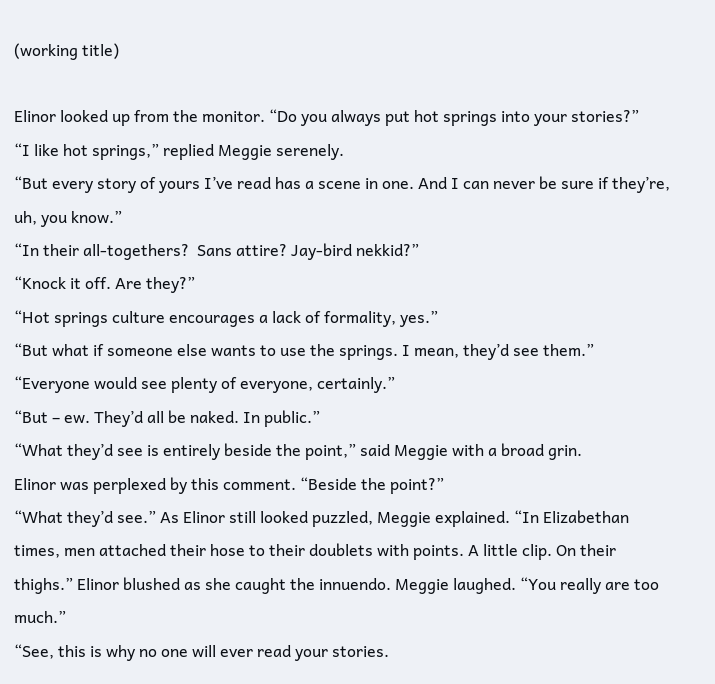(working title)

Elinor looked up from the monitor. “Do you always put hot springs into your stories?”
“I like hot springs,” replied Meggie serenely.
“But every story of yours I’ve read has a scene in one. And I can never be sure if they’re, uh, you know.”
“In their all-togethers?  Sans attire? Jay-bird nekkid?”
“Knock it off. Are they?”
“Hot springs culture encourages a lack of formality, yes.”
“But what if someone else wants to use the springs. I mean, they’d see them.”
“Everyone would see plenty of everyone, certainly.”
“But – ew. They’d all be naked. In public.”
“What they’d see is entirely beside the point,” said Meggie with a broad grin.
Elinor was perplexed by this comment. “Beside the point?”
“What they’d see.” As Elinor still looked puzzled, Meggie explained. “In Elizabethan times, men attached their hose to their doublets with points. A little clip. On their thighs.” Elinor blushed as she caught the innuendo. Meggie laughed. “You really are too much.”
“See, this is why no one will ever read your stories.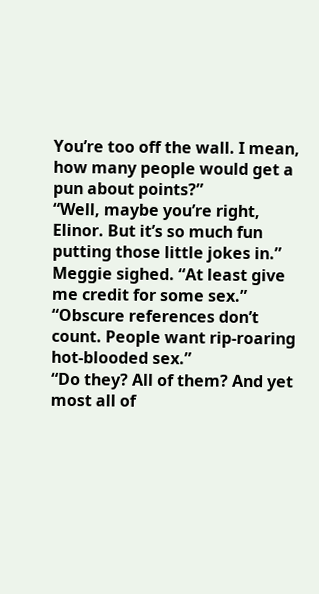You’re too off the wall. I mean, how many people would get a pun about points?”
“Well, maybe you’re right, Elinor. But it’s so much fun putting those little jokes in.” Meggie sighed. “At least give me credit for some sex.”
“Obscure references don’t count. People want rip-roaring hot-blooded sex.”
“Do they? All of them? And yet most all of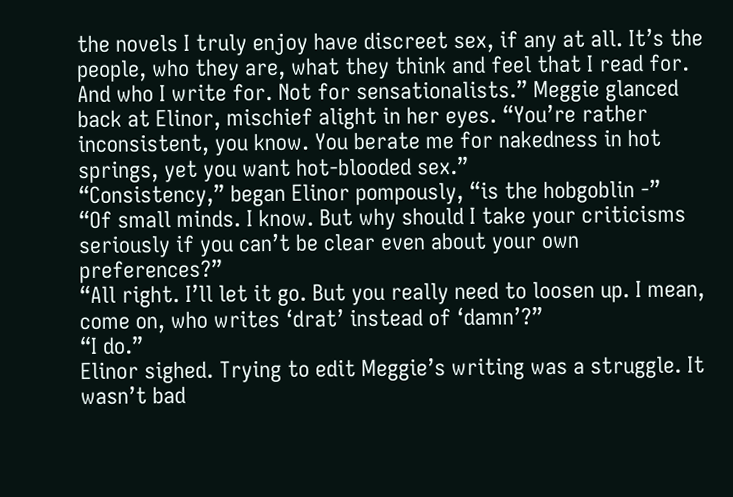the novels I truly enjoy have discreet sex, if any at all. It’s the people, who they are, what they think and feel that I read for. And who I write for. Not for sensationalists.” Meggie glanced back at Elinor, mischief alight in her eyes. “You’re rather inconsistent, you know. You berate me for nakedness in hot springs, yet you want hot-blooded sex.”
“Consistency,” began Elinor pompously, “is the hobgoblin -”
“Of small minds. I know. But why should I take your criticisms seriously if you can’t be clear even about your own preferences?”
“All right. I’ll let it go. But you really need to loosen up. I mean, come on, who writes ‘drat’ instead of ‘damn’?”
“I do.”
Elinor sighed. Trying to edit Meggie’s writing was a struggle. It wasn’t bad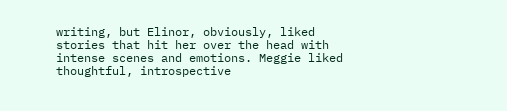writing, but Elinor, obviously, liked stories that hit her over the head with intense scenes and emotions. Meggie liked thoughtful, introspective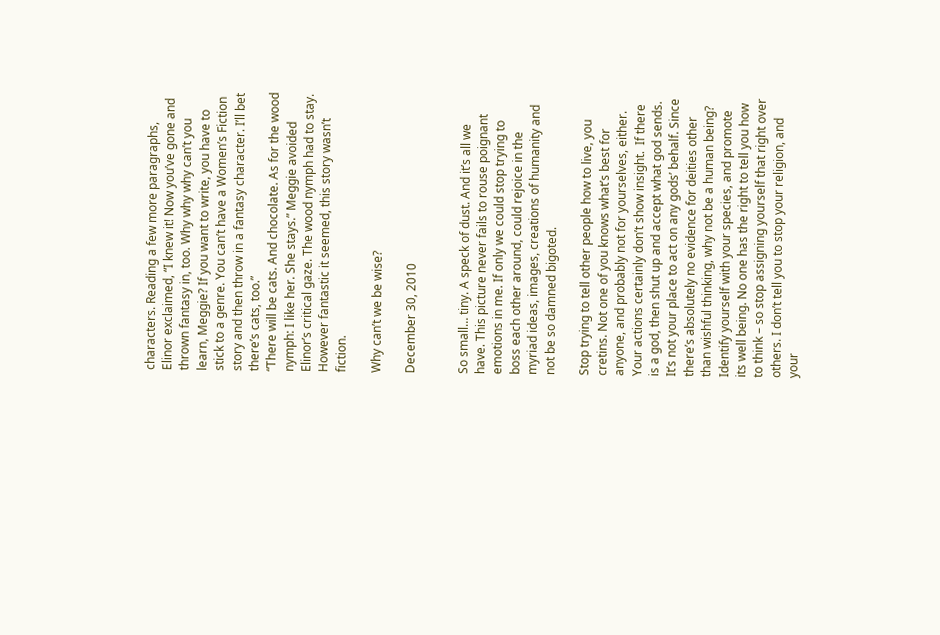characters. Reading a few more paragraphs, Elinor exclaimed, “I knew it! Now you’ve gone and thrown fantasy in, too. Why why why can’t you learn, Meggie? If you want to write, you have to stick to a genre. You can’t have a Women’s Fiction story and then throw in a fantasy character. I’ll bet there’s cats, too.”
“There will be cats. And chocolate. As for the wood nymph: I like her. She stays.” Meggie avoided Elinor’s critical gaze. The wood nymph had to stay. However fantastic it seemed, this story wasn’t fiction.

Why can’t we be wise?

December 30, 2010


So small… tiny. A speck of dust. And it’s all we have. This picture never fails to rouse poignant emotions in me. If only we could stop trying to boss each other around, could rejoice in the myriad ideas, images, creations of humanity and not be so damned bigoted.

Stop trying to tell other people how to live, you cretins. Not one of you knows what’s best for anyone, and probably not for yourselves, either. Your actions certainly don’t show insight.  If there is a god, then shut up and accept what god sends. It’s not your place to act on any gods’ behalf. Since there’s absolutely no evidence for deities other than wishful thinking, why not be a human being? Identify yourself with your species, and promote its well being. No one has the right to tell you how to think – so stop assigning yourself that right over others. I don’t tell you to stop your religion, and your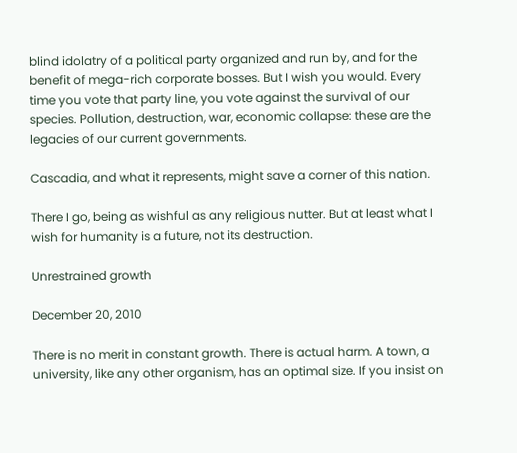blind idolatry of a political party organized and run by, and for the benefit of mega-rich corporate bosses. But I wish you would. Every time you vote that party line, you vote against the survival of our species. Pollution, destruction, war, economic collapse: these are the legacies of our current governments.

Cascadia, and what it represents, might save a corner of this nation.

There I go, being as wishful as any religious nutter. But at least what I wish for humanity is a future, not its destruction.

Unrestrained growth

December 20, 2010

There is no merit in constant growth. There is actual harm. A town, a university, like any other organism, has an optimal size. If you insist on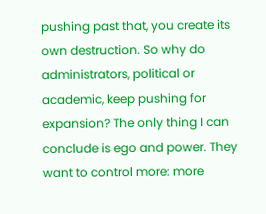pushing past that, you create its own destruction. So why do administrators, political or academic, keep pushing for expansion? The only thing I can conclude is ego and power. They want to control more: more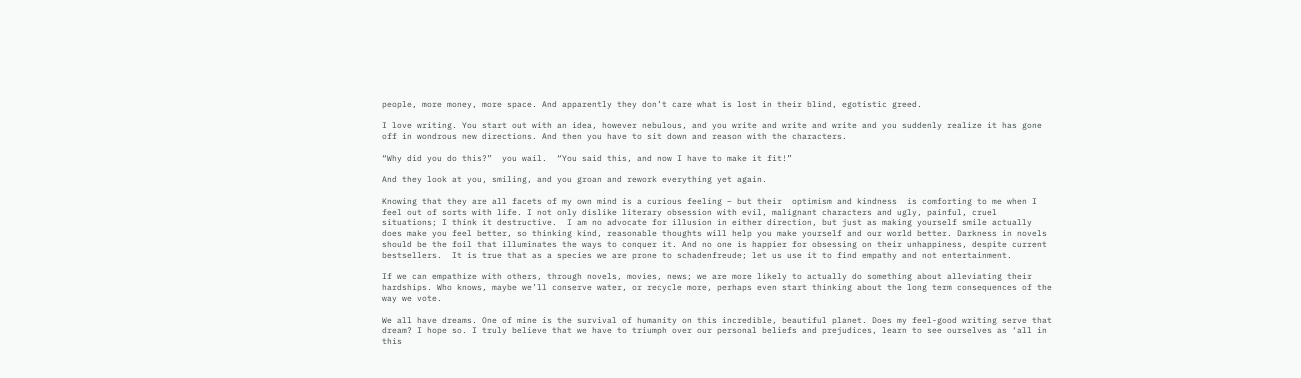people, more money, more space. And apparently they don’t care what is lost in their blind, egotistic greed.

I love writing. You start out with an idea, however nebulous, and you write and write and write and you suddenly realize it has gone off in wondrous new directions. And then you have to sit down and reason with the characters.

“Why did you do this?”  you wail.  “You said this, and now I have to make it fit!”

And they look at you, smiling, and you groan and rework everything yet again.

Knowing that they are all facets of my own mind is a curious feeling – but their  optimism and kindness  is comforting to me when I feel out of sorts with life. I not only dislike literary obsession with evil, malignant characters and ugly, painful, cruel situations; I think it destructive.  I am no advocate for illusion in either direction, but just as making yourself smile actually does make you feel better, so thinking kind, reasonable thoughts will help you make yourself and our world better. Darkness in novels should be the foil that illuminates the ways to conquer it. And no one is happier for obsessing on their unhappiness, despite current bestsellers.  It is true that as a species we are prone to schadenfreude; let us use it to find empathy and not entertainment.

If we can empathize with others, through novels, movies, news; we are more likely to actually do something about alleviating their hardships. Who knows, maybe we’ll conserve water, or recycle more, perhaps even start thinking about the long term consequences of the way we vote.

We all have dreams. One of mine is the survival of humanity on this incredible, beautiful planet. Does my feel-good writing serve that dream? I hope so. I truly believe that we have to triumph over our personal beliefs and prejudices, learn to see ourselves as ‘all in this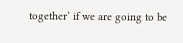together’ if we are going to be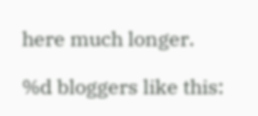here much longer.

%d bloggers like this: